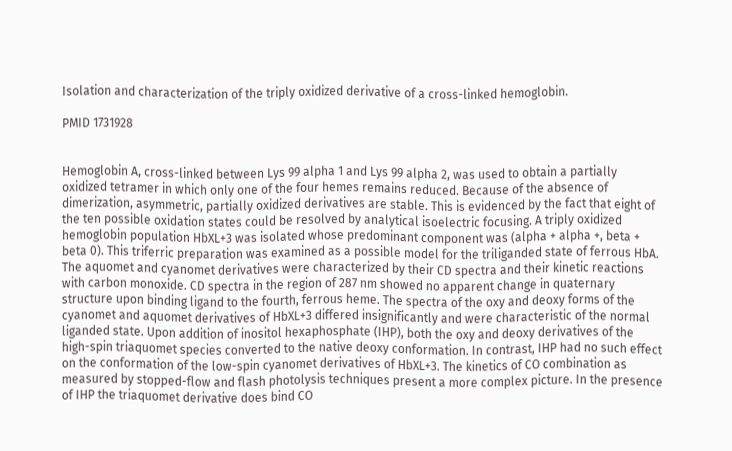Isolation and characterization of the triply oxidized derivative of a cross-linked hemoglobin.

PMID 1731928


Hemoglobin A, cross-linked between Lys 99 alpha 1 and Lys 99 alpha 2, was used to obtain a partially oxidized tetramer in which only one of the four hemes remains reduced. Because of the absence of dimerization, asymmetric, partially oxidized derivatives are stable. This is evidenced by the fact that eight of the ten possible oxidation states could be resolved by analytical isoelectric focusing. A triply oxidized hemoglobin population HbXL+3 was isolated whose predominant component was (alpha + alpha +, beta + beta 0). This triferric preparation was examined as a possible model for the triliganded state of ferrous HbA. The aquomet and cyanomet derivatives were characterized by their CD spectra and their kinetic reactions with carbon monoxide. CD spectra in the region of 287 nm showed no apparent change in quaternary structure upon binding ligand to the fourth, ferrous heme. The spectra of the oxy and deoxy forms of the cyanomet and aquomet derivatives of HbXL+3 differed insignificantly and were characteristic of the normal liganded state. Upon addition of inositol hexaphosphate (IHP), both the oxy and deoxy derivatives of the high-spin triaquomet species converted to the native deoxy conformation. In contrast, IHP had no such effect on the conformation of the low-spin cyanomet derivatives of HbXL+3. The kinetics of CO combination as measured by stopped-flow and flash photolysis techniques present a more complex picture. In the presence of IHP the triaquomet derivative does bind CO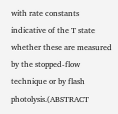with rate constants indicative of the T state whether these are measured by the stopped-flow technique or by flash photolysis.(ABSTRACT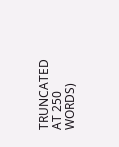TRUNCATED AT 250 WORDS)